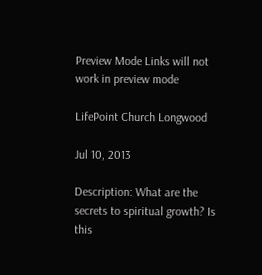Preview Mode Links will not work in preview mode

LifePoint Church Longwood

Jul 10, 2013

Description: What are the secrets to spiritual growth? Is this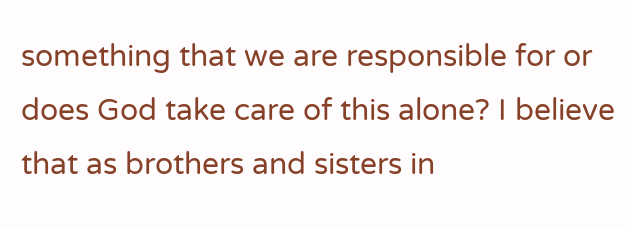something that we are responsible for or does God take care of this alone? I believe that as brothers and sisters in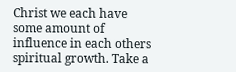Christ we each have some amount of influence in each others spiritual growth. Take a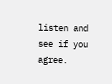listen and see if you agree.